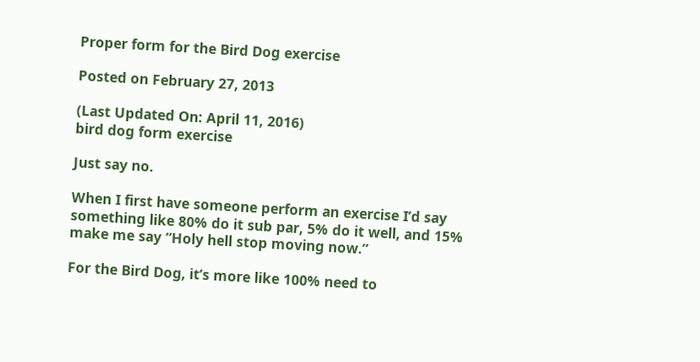Proper form for the Bird Dog exercise

Posted on February 27, 2013

(Last Updated On: April 11, 2016)
bird dog form exercise

Just say no.

When I first have someone perform an exercise I’d say something like 80% do it sub par, 5% do it well, and 15% make me say “Holy hell stop moving now.”

For the Bird Dog, it’s more like 100% need to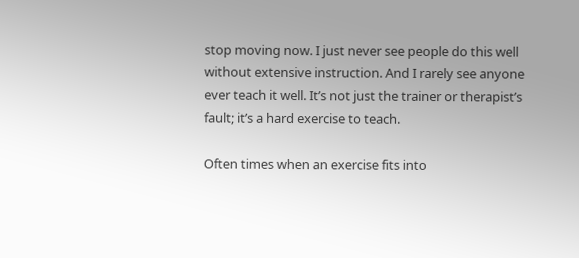stop moving now. I just never see people do this well without extensive instruction. And I rarely see anyone ever teach it well. It’s not just the trainer or therapist’s fault; it’s a hard exercise to teach.

Often times when an exercise fits into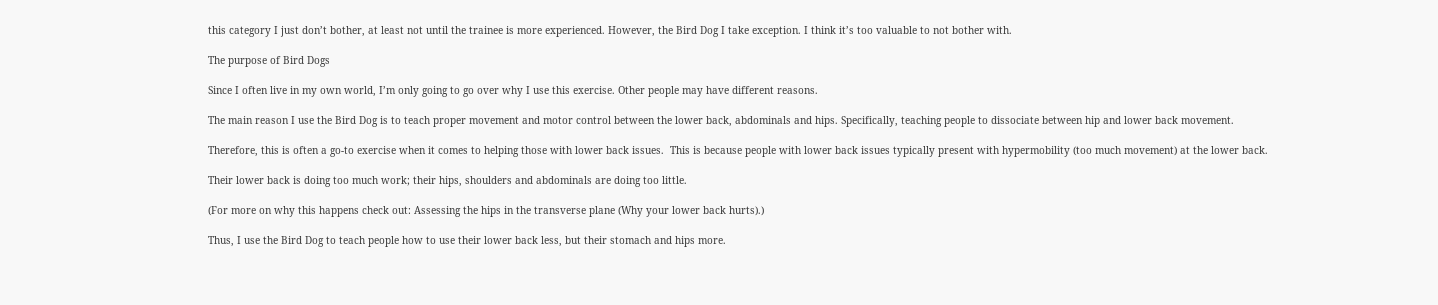this category I just don’t bother, at least not until the trainee is more experienced. However, the Bird Dog I take exception. I think it’s too valuable to not bother with.

The purpose of Bird Dogs

Since I often live in my own world, I’m only going to go over why I use this exercise. Other people may have different reasons.

The main reason I use the Bird Dog is to teach proper movement and motor control between the lower back, abdominals and hips. Specifically, teaching people to dissociate between hip and lower back movement.

Therefore, this is often a go-to exercise when it comes to helping those with lower back issues.  This is because people with lower back issues typically present with hypermobility (too much movement) at the lower back.

Their lower back is doing too much work; their hips, shoulders and abdominals are doing too little.

(For more on why this happens check out: Assessing the hips in the transverse plane (Why your lower back hurts).)

Thus, I use the Bird Dog to teach people how to use their lower back less, but their stomach and hips more.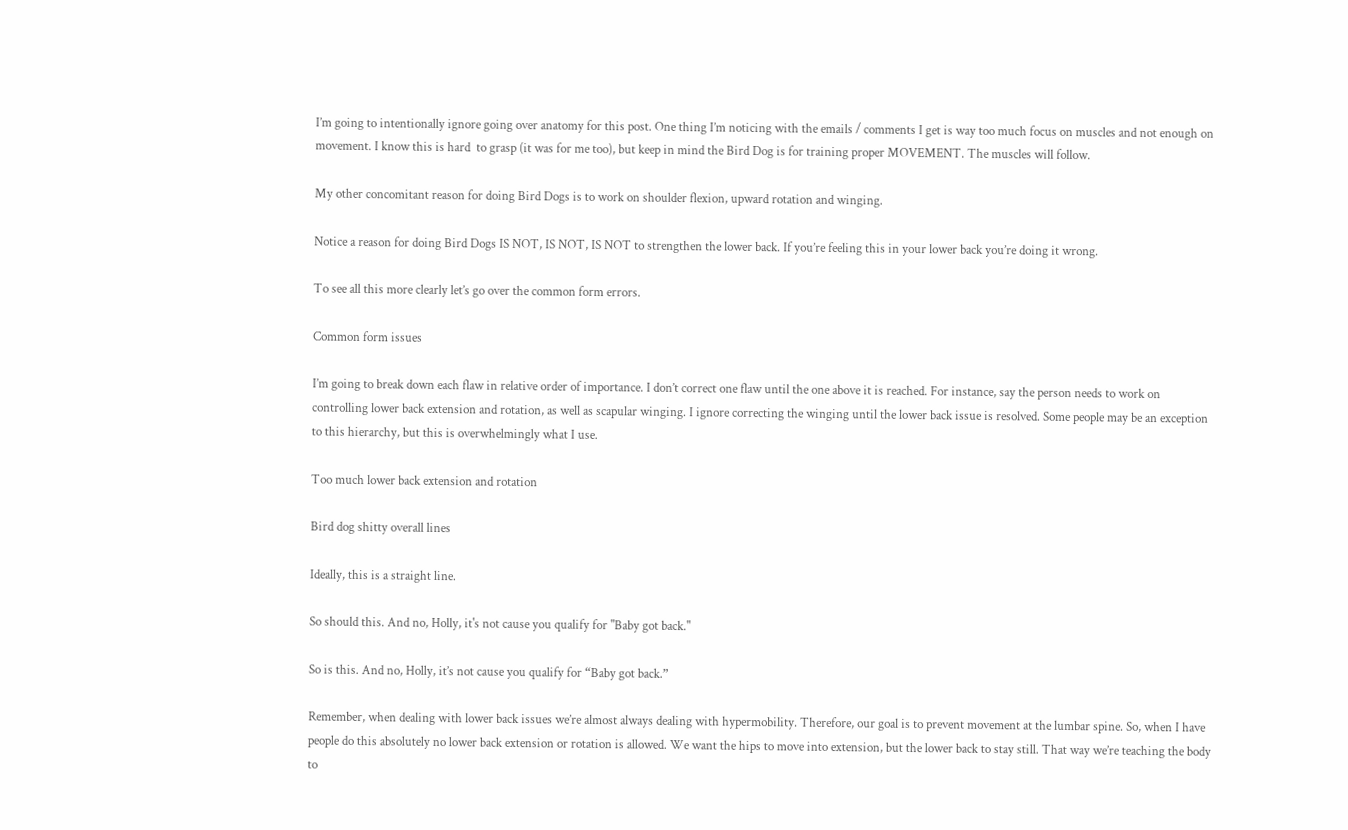I’m going to intentionally ignore going over anatomy for this post. One thing I’m noticing with the emails / comments I get is way too much focus on muscles and not enough on movement. I know this is hard  to grasp (it was for me too), but keep in mind the Bird Dog is for training proper MOVEMENT. The muscles will follow.

My other concomitant reason for doing Bird Dogs is to work on shoulder flexion, upward rotation and winging.

Notice a reason for doing Bird Dogs IS NOT, IS NOT, IS NOT to strengthen the lower back. If you’re feeling this in your lower back you’re doing it wrong.

To see all this more clearly let’s go over the common form errors.

Common form issues

I’m going to break down each flaw in relative order of importance. I don’t correct one flaw until the one above it is reached. For instance, say the person needs to work on controlling lower back extension and rotation, as well as scapular winging. I ignore correcting the winging until the lower back issue is resolved. Some people may be an exception to this hierarchy, but this is overwhelmingly what I use.

Too much lower back extension and rotation

Bird dog shitty overall lines

Ideally, this is a straight line.

So should this. And no, Holly, it's not cause you qualify for "Baby got back."

So is this. And no, Holly, it’s not cause you qualify for “Baby got back.”

Remember, when dealing with lower back issues we’re almost always dealing with hypermobility. Therefore, our goal is to prevent movement at the lumbar spine. So, when I have people do this absolutely no lower back extension or rotation is allowed. We want the hips to move into extension, but the lower back to stay still. That way we’re teaching the body to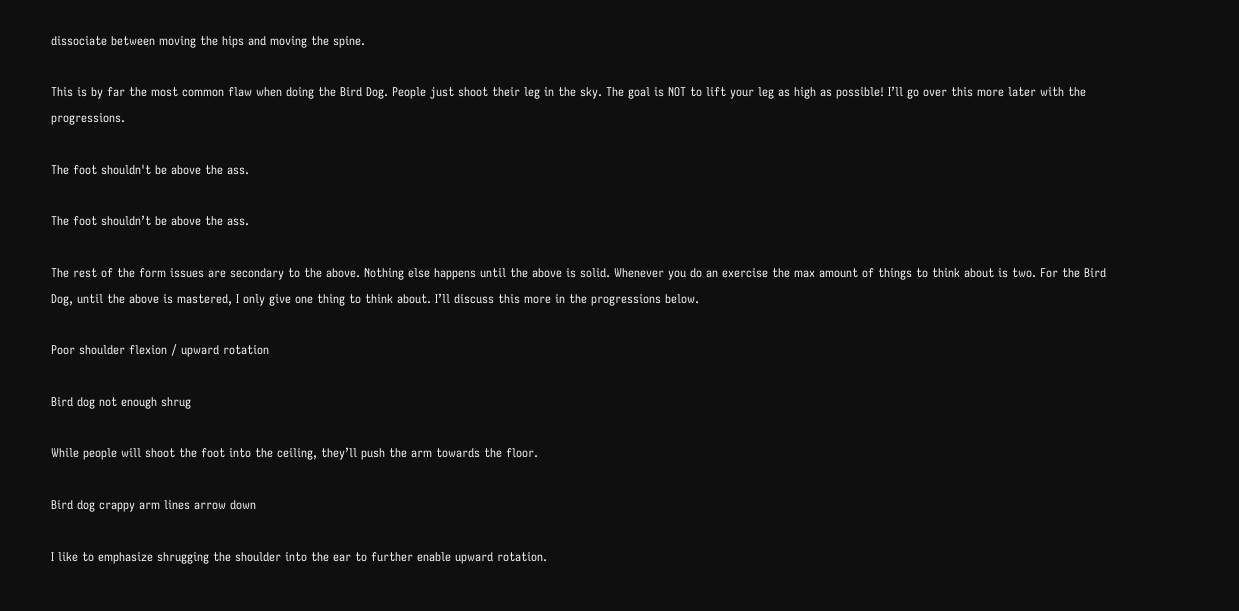dissociate between moving the hips and moving the spine.

This is by far the most common flaw when doing the Bird Dog. People just shoot their leg in the sky. The goal is NOT to lift your leg as high as possible! I’ll go over this more later with the progressions.

The foot shouldn't be above the ass.

The foot shouldn’t be above the ass.

The rest of the form issues are secondary to the above. Nothing else happens until the above is solid. Whenever you do an exercise the max amount of things to think about is two. For the Bird Dog, until the above is mastered, I only give one thing to think about. I’ll discuss this more in the progressions below.

Poor shoulder flexion / upward rotation

Bird dog not enough shrug

While people will shoot the foot into the ceiling, they’ll push the arm towards the floor.

Bird dog crappy arm lines arrow down

I like to emphasize shrugging the shoulder into the ear to further enable upward rotation.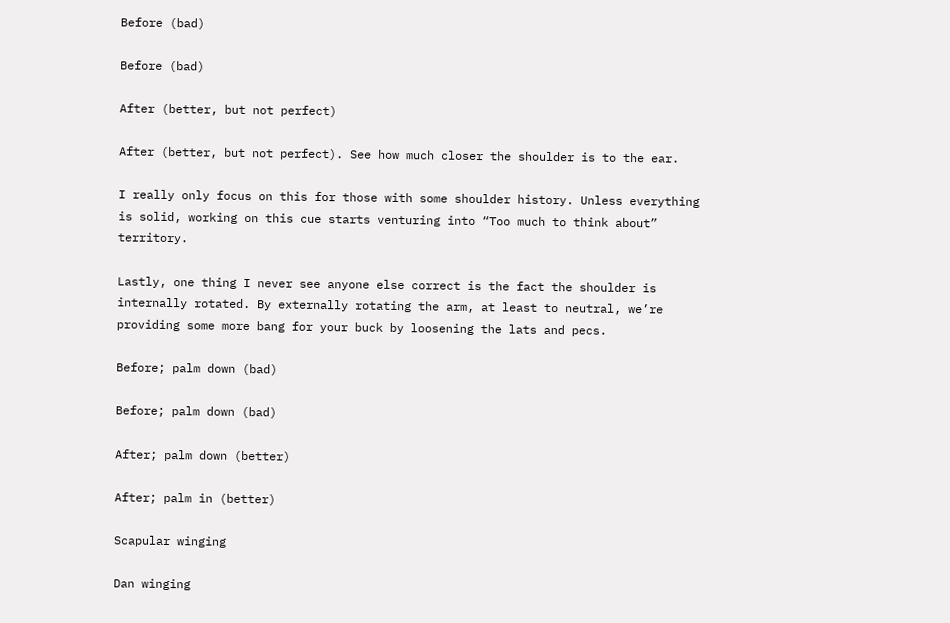Before (bad)

Before (bad)

After (better, but not perfect)

After (better, but not perfect). See how much closer the shoulder is to the ear.

I really only focus on this for those with some shoulder history. Unless everything is solid, working on this cue starts venturing into “Too much to think about” territory.

Lastly, one thing I never see anyone else correct is the fact the shoulder is internally rotated. By externally rotating the arm, at least to neutral, we’re providing some more bang for your buck by loosening the lats and pecs.

Before; palm down (bad)

Before; palm down (bad)

After; palm down (better)

After; palm in (better)

Scapular winging

Dan winging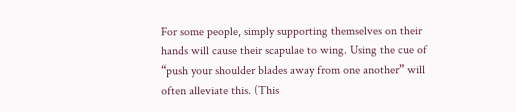For some people, simply supporting themselves on their hands will cause their scapulae to wing. Using the cue of “push your shoulder blades away from one another” will often alleviate this. (This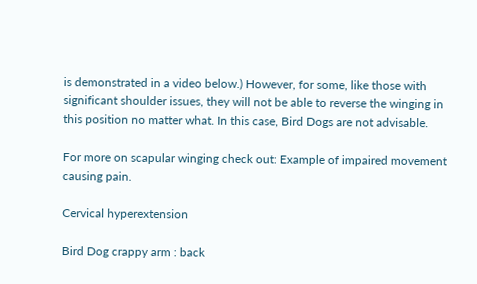is demonstrated in a video below.) However, for some, like those with significant shoulder issues, they will not be able to reverse the winging in this position no matter what. In this case, Bird Dogs are not advisable.

For more on scapular winging check out: Example of impaired movement causing pain.

Cervical hyperextension

Bird Dog crappy arm : back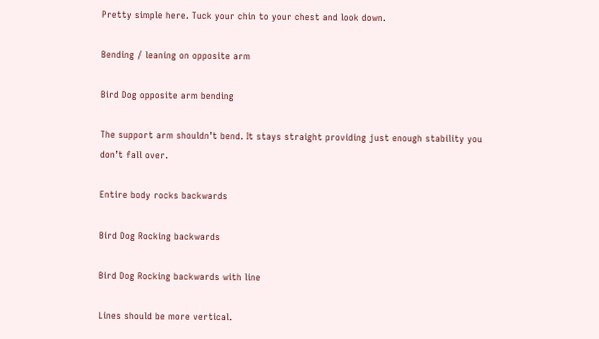Pretty simple here. Tuck your chin to your chest and look down.

Bending / leaning on opposite arm

Bird Dog opposite arm bending

The support arm shouldn’t bend. It stays straight providing just enough stability you don’t fall over.

Entire body rocks backwards

Bird Dog Rocking backwards

Bird Dog Rocking backwards with line

Lines should be more vertical.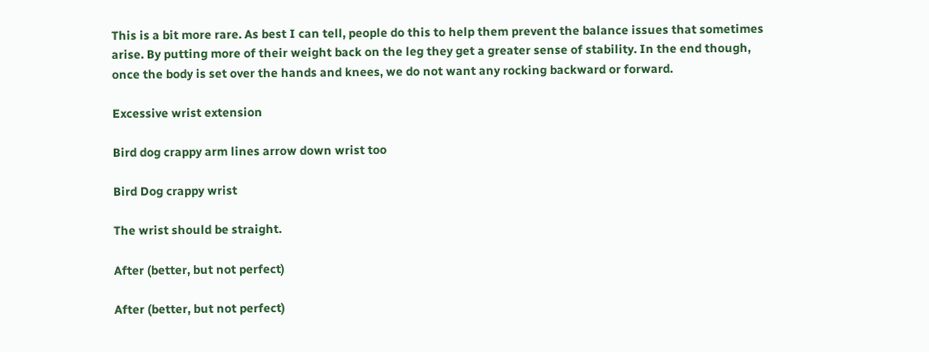This is a bit more rare. As best I can tell, people do this to help them prevent the balance issues that sometimes arise. By putting more of their weight back on the leg they get a greater sense of stability. In the end though, once the body is set over the hands and knees, we do not want any rocking backward or forward.

Excessive wrist extension

Bird dog crappy arm lines arrow down wrist too

Bird Dog crappy wrist

The wrist should be straight.

After (better, but not perfect)

After (better, but not perfect)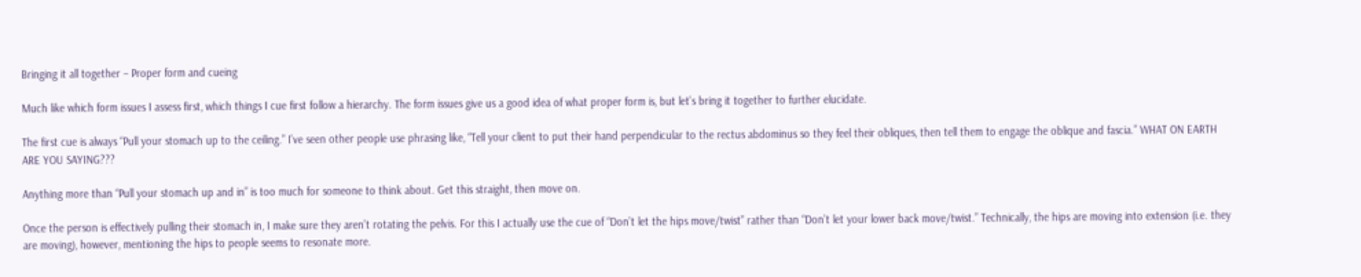Bringing it all together – Proper form and cueing

Much like which form issues I assess first, which things I cue first follow a hierarchy. The form issues give us a good idea of what proper form is, but let’s bring it together to further elucidate.

The first cue is always “Pull your stomach up to the ceiling.” I’ve seen other people use phrasing like, “Tell your client to put their hand perpendicular to the rectus abdominus so they feel their obliques, then tell them to engage the oblique and fascia.” WHAT ON EARTH ARE YOU SAYING???

Anything more than “Pull your stomach up and in” is too much for someone to think about. Get this straight, then move on.

Once the person is effectively pulling their stomach in, I make sure they aren’t rotating the pelvis. For this I actually use the cue of “Don’t let the hips move/twist” rather than “Don’t let your lower back move/twist.” Technically, the hips are moving into extension (i.e. they are moving), however, mentioning the hips to people seems to resonate more.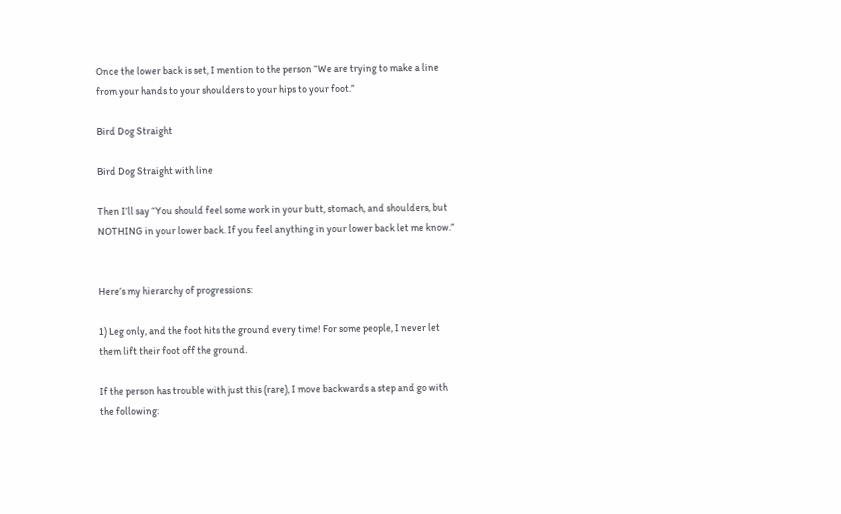Once the lower back is set, I mention to the person “We are trying to make a line from your hands to your shoulders to your hips to your foot.”

Bird Dog Straight

Bird Dog Straight with line

Then I’ll say “You should feel some work in your butt, stomach, and shoulders, but NOTHING in your lower back. If you feel anything in your lower back let me know.”


Here’s my hierarchy of progressions:

1) Leg only, and the foot hits the ground every time! For some people, I never let them lift their foot off the ground.

If the person has trouble with just this (rare), I move backwards a step and go with the following: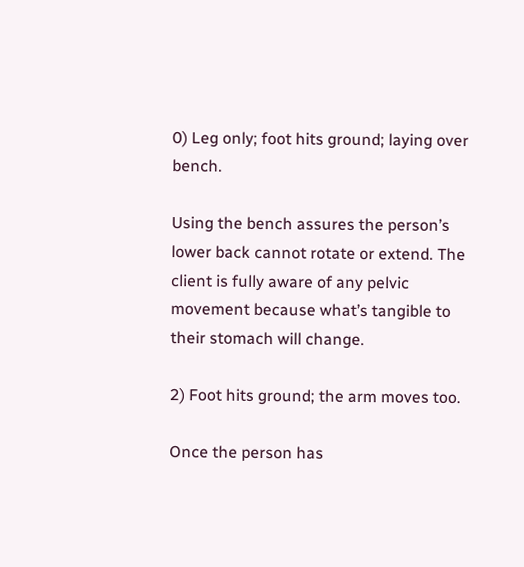0) Leg only; foot hits ground; laying over bench.

Using the bench assures the person’s lower back cannot rotate or extend. The client is fully aware of any pelvic movement because what’s tangible to their stomach will change.

2) Foot hits ground; the arm moves too.

Once the person has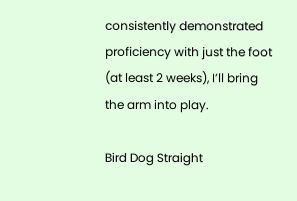consistently demonstrated proficiency with just the foot (at least 2 weeks), I’ll bring the arm into play.

Bird Dog Straight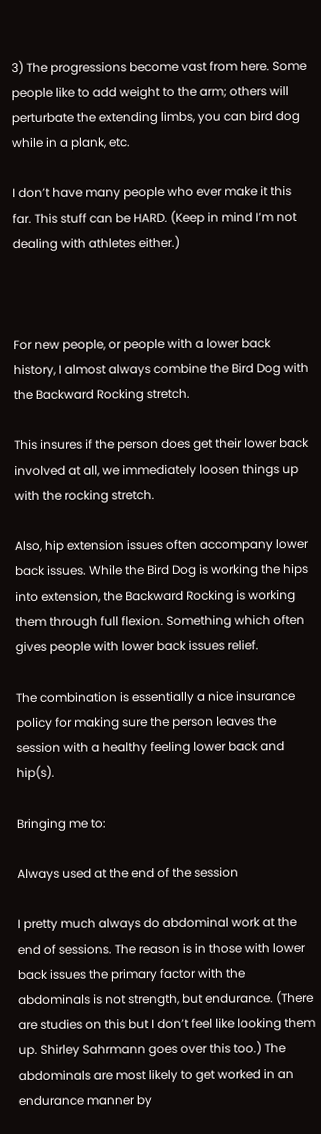3) The progressions become vast from here. Some people like to add weight to the arm; others will perturbate the extending limbs, you can bird dog while in a plank, etc.

I don’t have many people who ever make it this far. This stuff can be HARD. (Keep in mind I’m not dealing with athletes either.)



For new people, or people with a lower back history, I almost always combine the Bird Dog with the Backward Rocking stretch.

This insures if the person does get their lower back involved at all, we immediately loosen things up with the rocking stretch.

Also, hip extension issues often accompany lower back issues. While the Bird Dog is working the hips into extension, the Backward Rocking is working them through full flexion. Something which often gives people with lower back issues relief.

The combination is essentially a nice insurance policy for making sure the person leaves the session with a healthy feeling lower back and hip(s).

Bringing me to:

Always used at the end of the session

I pretty much always do abdominal work at the end of sessions. The reason is in those with lower back issues the primary factor with the abdominals is not strength, but endurance. (There are studies on this but I don’t feel like looking them up. Shirley Sahrmann goes over this too.) The abdominals are most likely to get worked in an endurance manner by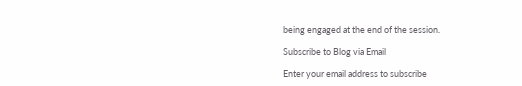being engaged at the end of the session.

Subscribe to Blog via Email

Enter your email address to subscribe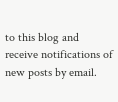to this blog and receive notifications of new posts by email.